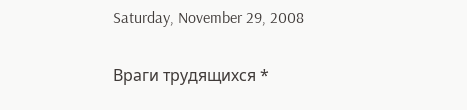Saturday, November 29, 2008

Враги трудящихся *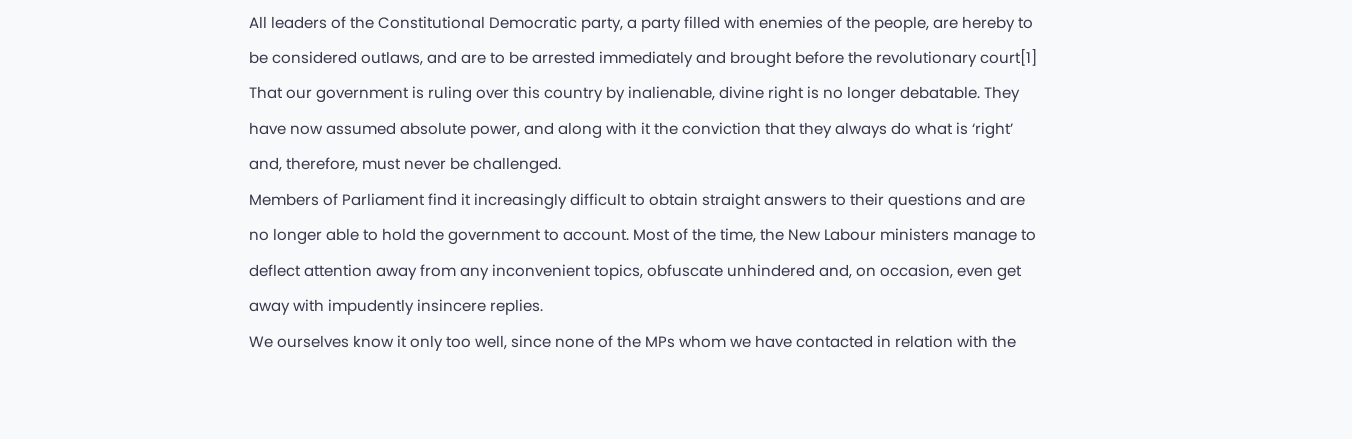All leaders of the Constitutional Democratic party, a party filled with enemies of the people, are hereby to be considered outlaws, and are to be arrested immediately and brought before the revolutionary court[1]
That our government is ruling over this country by inalienable, divine right is no longer debatable. They have now assumed absolute power, and along with it the conviction that they always do what is ‘right’ and, therefore, must never be challenged.
Members of Parliament find it increasingly difficult to obtain straight answers to their questions and are no longer able to hold the government to account. Most of the time, the New Labour ministers manage to deflect attention away from any inconvenient topics, obfuscate unhindered and, on occasion, even get away with impudently insincere replies.
We ourselves know it only too well, since none of the MPs whom we have contacted in relation with the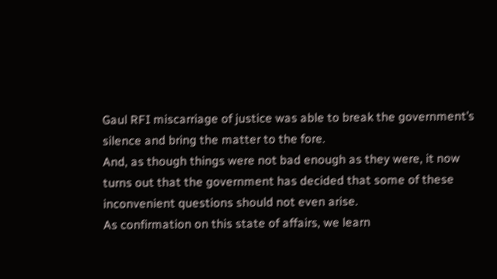Gaul RFI miscarriage of justice was able to break the government’s silence and bring the matter to the fore.
And, as though things were not bad enough as they were, it now turns out that the government has decided that some of these inconvenient questions should not even arise.
As confirmation on this state of affairs, we learn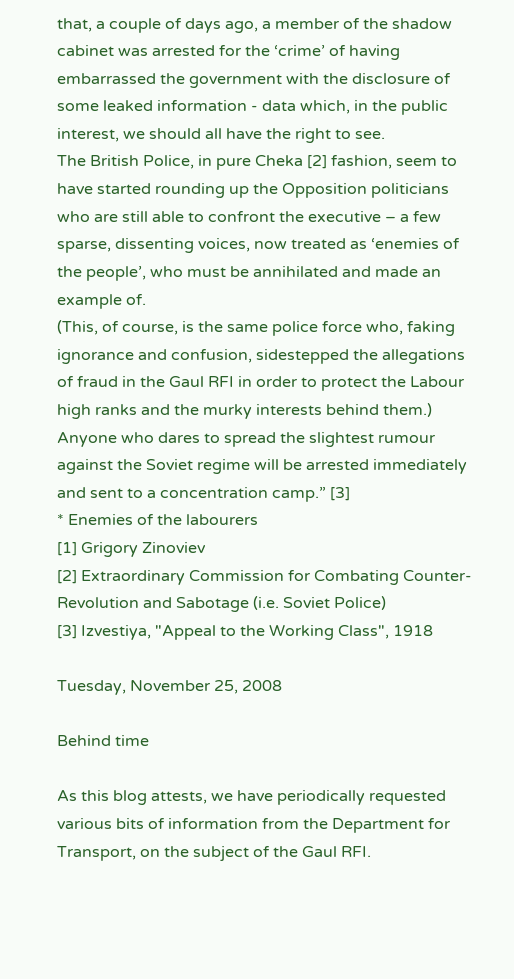that, a couple of days ago, a member of the shadow cabinet was arrested for the ‘crime’ of having embarrassed the government with the disclosure of some leaked information - data which, in the public interest, we should all have the right to see.
The British Police, in pure Cheka [2] fashion, seem to have started rounding up the Opposition politicians who are still able to confront the executive – a few sparse, dissenting voices, now treated as ‘enemies of the people’, who must be annihilated and made an example of.
(This, of course, is the same police force who, faking ignorance and confusion, sidestepped the allegations of fraud in the Gaul RFI in order to protect the Labour high ranks and the murky interests behind them.)
Anyone who dares to spread the slightest rumour against the Soviet regime will be arrested immediately and sent to a concentration camp.” [3]
* Enemies of the labourers
[1] Grigory Zinoviev
[2] Extraordinary Commission for Combating Counter-Revolution and Sabotage (i.e. Soviet Police)
[3] Izvestiya, "Appeal to the Working Class", 1918

Tuesday, November 25, 2008

Behind time

As this blog attests, we have periodically requested various bits of information from the Department for Transport, on the subject of the Gaul RFI.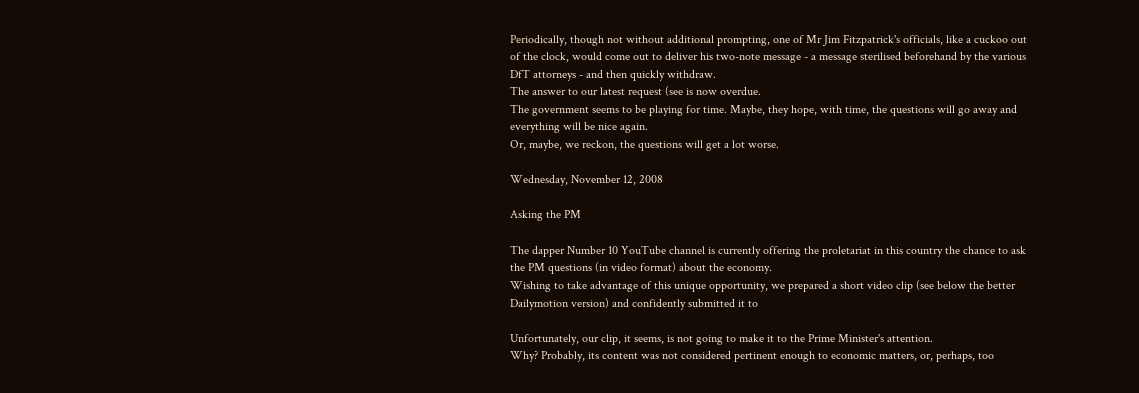Periodically, though not without additional prompting, one of Mr Jim Fitzpatrick's officials, like a cuckoo out of the clock, would come out to deliver his two-note message - a message sterilised beforehand by the various DfT attorneys - and then quickly withdraw.
The answer to our latest request (see is now overdue.
The government seems to be playing for time. Maybe, they hope, with time, the questions will go away and everything will be nice again.
Or, maybe, we reckon, the questions will get a lot worse.

Wednesday, November 12, 2008

Asking the PM

The dapper Number 10 YouTube channel is currently offering the proletariat in this country the chance to ask the PM questions (in video format) about the economy.
Wishing to take advantage of this unique opportunity, we prepared a short video clip (see below the better Dailymotion version) and confidently submitted it to

Unfortunately, our clip, it seems, is not going to make it to the Prime Minister's attention.
Why? Probably, its content was not considered pertinent enough to economic matters, or, perhaps, too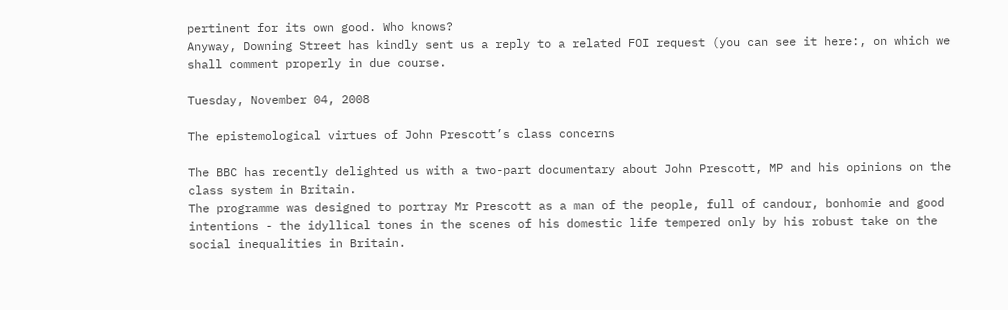pertinent for its own good. Who knows?
Anyway, Downing Street has kindly sent us a reply to a related FOI request (you can see it here:, on which we shall comment properly in due course.

Tuesday, November 04, 2008

The epistemological virtues of John Prescott’s class concerns

The BBC has recently delighted us with a two-part documentary about John Prescott, MP and his opinions on the class system in Britain.
The programme was designed to portray Mr Prescott as a man of the people, full of candour, bonhomie and good intentions - the idyllical tones in the scenes of his domestic life tempered only by his robust take on the social inequalities in Britain.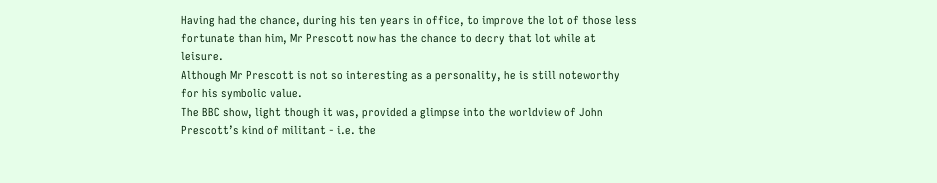Having had the chance, during his ten years in office, to improve the lot of those less fortunate than him, Mr Prescott now has the chance to decry that lot while at leisure.
Although Mr Prescott is not so interesting as a personality, he is still noteworthy for his symbolic value.
The BBC show, light though it was, provided a glimpse into the worldview of John Prescott’s kind of militant - i.e. the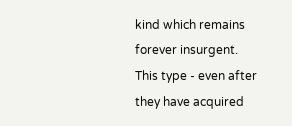kind which remains forever insurgent.
This type - even after they have acquired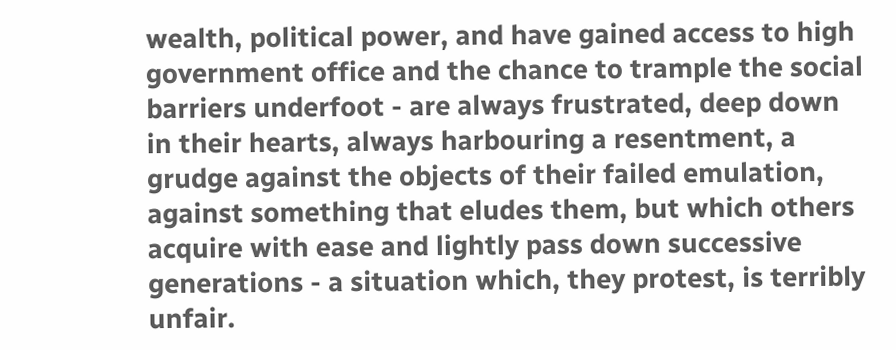wealth, political power, and have gained access to high government office and the chance to trample the social barriers underfoot - are always frustrated, deep down in their hearts, always harbouring a resentment, a grudge against the objects of their failed emulation, against something that eludes them, but which others acquire with ease and lightly pass down successive generations - a situation which, they protest, is terribly unfair.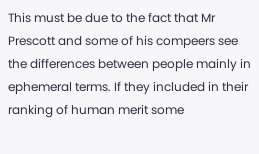This must be due to the fact that Mr Prescott and some of his compeers see the differences between people mainly in ephemeral terms. If they included in their ranking of human merit some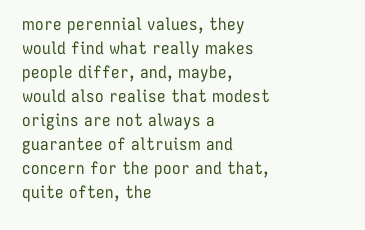more perennial values, they would find what really makes people differ, and, maybe, would also realise that modest origins are not always a guarantee of altruism and concern for the poor and that, quite often, the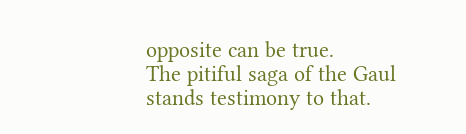opposite can be true.
The pitiful saga of the Gaul stands testimony to that.